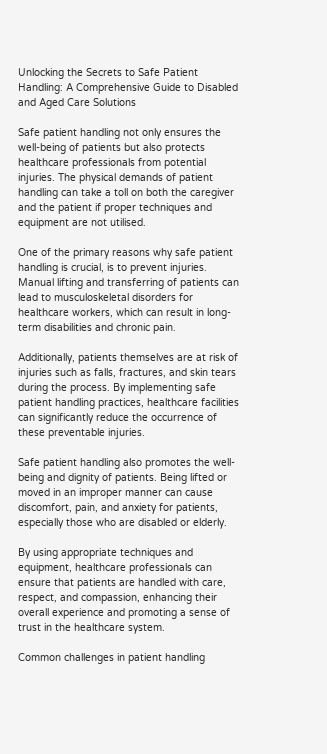Unlocking the Secrets to Safe Patient Handling: A Comprehensive Guide to Disabled and Aged Care Solutions

Safe patient handling not only ensures the well-being of patients but also protects healthcare professionals from potential injuries. The physical demands of patient handling can take a toll on both the caregiver and the patient if proper techniques and equipment are not utilised.

One of the primary reasons why safe patient handling is crucial, is to prevent injuries. Manual lifting and transferring of patients can lead to musculoskeletal disorders for healthcare workers, which can result in long-term disabilities and chronic pain.

Additionally, patients themselves are at risk of injuries such as falls, fractures, and skin tears during the process. By implementing safe patient handling practices, healthcare facilities can significantly reduce the occurrence of these preventable injuries.

Safe patient handling also promotes the well-being and dignity of patients. Being lifted or moved in an improper manner can cause discomfort, pain, and anxiety for patients, especially those who are disabled or elderly.

By using appropriate techniques and equipment, healthcare professionals can ensure that patients are handled with care, respect, and compassion, enhancing their overall experience and promoting a sense of trust in the healthcare system.

Common challenges in patient handling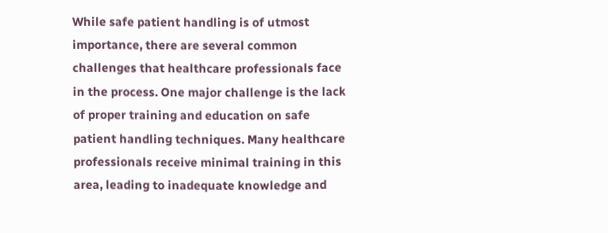While safe patient handling is of utmost importance, there are several common challenges that healthcare professionals face in the process. One major challenge is the lack of proper training and education on safe patient handling techniques. Many healthcare professionals receive minimal training in this area, leading to inadequate knowledge and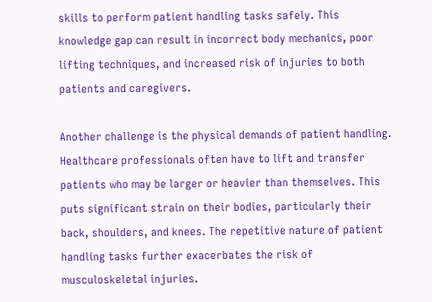skills to perform patient handling tasks safely. This knowledge gap can result in incorrect body mechanics, poor lifting techniques, and increased risk of injuries to both patients and caregivers.

Another challenge is the physical demands of patient handling. Healthcare professionals often have to lift and transfer patients who may be larger or heavier than themselves. This puts significant strain on their bodies, particularly their back, shoulders, and knees. The repetitive nature of patient handling tasks further exacerbates the risk of musculoskeletal injuries.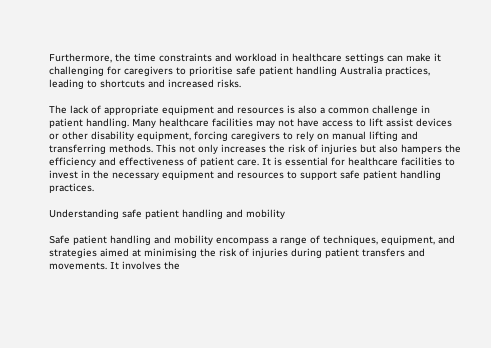Furthermore, the time constraints and workload in healthcare settings can make it challenging for caregivers to prioritise safe patient handling Australia practices, leading to shortcuts and increased risks.

The lack of appropriate equipment and resources is also a common challenge in patient handling. Many healthcare facilities may not have access to lift assist devices or other disability equipment, forcing caregivers to rely on manual lifting and transferring methods. This not only increases the risk of injuries but also hampers the efficiency and effectiveness of patient care. It is essential for healthcare facilities to invest in the necessary equipment and resources to support safe patient handling practices.

Understanding safe patient handling and mobility

Safe patient handling and mobility encompass a range of techniques, equipment, and strategies aimed at minimising the risk of injuries during patient transfers and movements. It involves the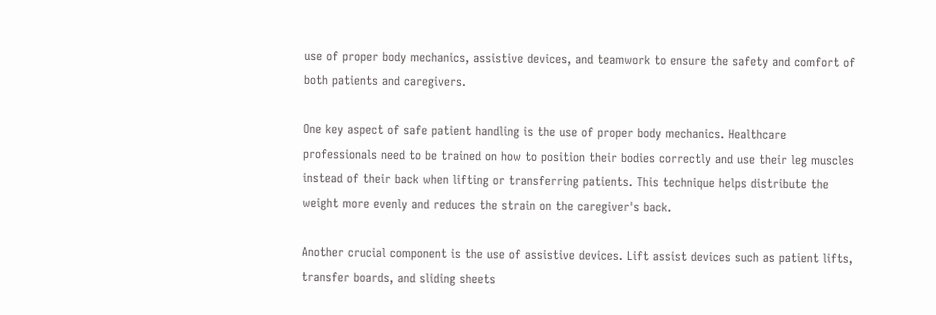use of proper body mechanics, assistive devices, and teamwork to ensure the safety and comfort of both patients and caregivers.

One key aspect of safe patient handling is the use of proper body mechanics. Healthcare professionals need to be trained on how to position their bodies correctly and use their leg muscles instead of their back when lifting or transferring patients. This technique helps distribute the weight more evenly and reduces the strain on the caregiver's back.

Another crucial component is the use of assistive devices. Lift assist devices such as patient lifts, transfer boards, and sliding sheets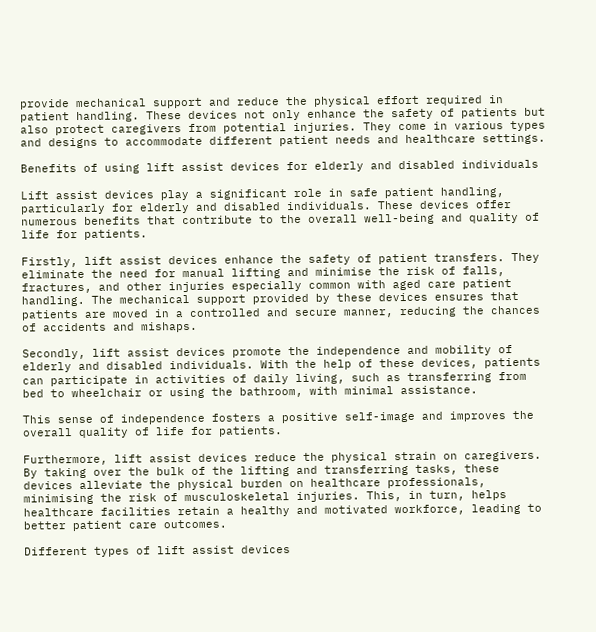provide mechanical support and reduce the physical effort required in patient handling. These devices not only enhance the safety of patients but also protect caregivers from potential injuries. They come in various types and designs to accommodate different patient needs and healthcare settings.

Benefits of using lift assist devices for elderly and disabled individuals

Lift assist devices play a significant role in safe patient handling, particularly for elderly and disabled individuals. These devices offer numerous benefits that contribute to the overall well-being and quality of life for patients.

Firstly, lift assist devices enhance the safety of patient transfers. They eliminate the need for manual lifting and minimise the risk of falls, fractures, and other injuries especially common with aged care patient handling. The mechanical support provided by these devices ensures that patients are moved in a controlled and secure manner, reducing the chances of accidents and mishaps.

Secondly, lift assist devices promote the independence and mobility of elderly and disabled individuals. With the help of these devices, patients can participate in activities of daily living, such as transferring from bed to wheelchair or using the bathroom, with minimal assistance.

This sense of independence fosters a positive self-image and improves the overall quality of life for patients.

Furthermore, lift assist devices reduce the physical strain on caregivers. By taking over the bulk of the lifting and transferring tasks, these devices alleviate the physical burden on healthcare professionals, minimising the risk of musculoskeletal injuries. This, in turn, helps healthcare facilities retain a healthy and motivated workforce, leading to better patient care outcomes.

Different types of lift assist devices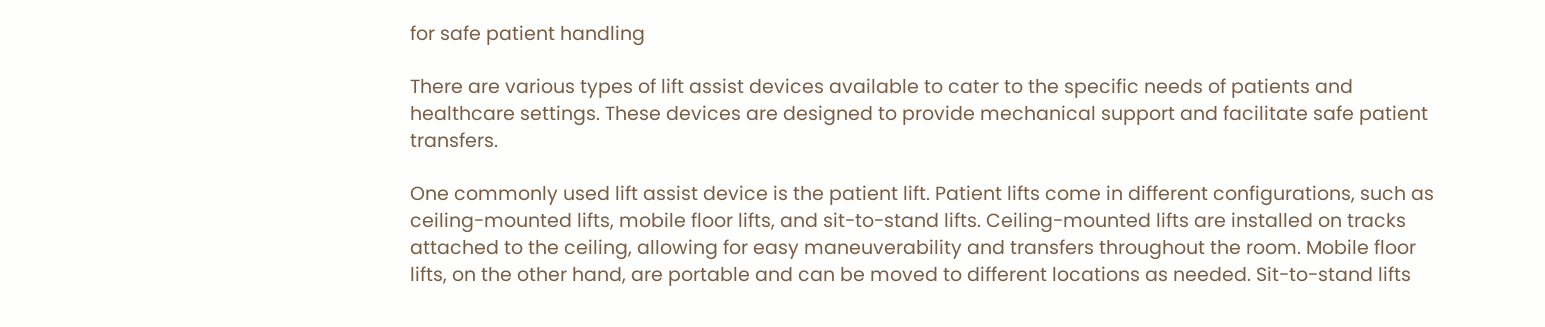for safe patient handling

There are various types of lift assist devices available to cater to the specific needs of patients and healthcare settings. These devices are designed to provide mechanical support and facilitate safe patient transfers.

One commonly used lift assist device is the patient lift. Patient lifts come in different configurations, such as ceiling-mounted lifts, mobile floor lifts, and sit-to-stand lifts. Ceiling-mounted lifts are installed on tracks attached to the ceiling, allowing for easy maneuverability and transfers throughout the room. Mobile floor lifts, on the other hand, are portable and can be moved to different locations as needed. Sit-to-stand lifts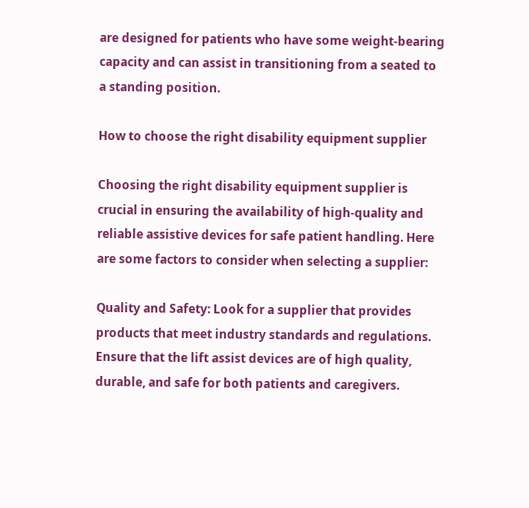are designed for patients who have some weight-bearing capacity and can assist in transitioning from a seated to a standing position.

How to choose the right disability equipment supplier

Choosing the right disability equipment supplier is crucial in ensuring the availability of high-quality and reliable assistive devices for safe patient handling. Here are some factors to consider when selecting a supplier:

Quality and Safety: Look for a supplier that provides products that meet industry standards and regulations. Ensure that the lift assist devices are of high quality, durable, and safe for both patients and caregivers.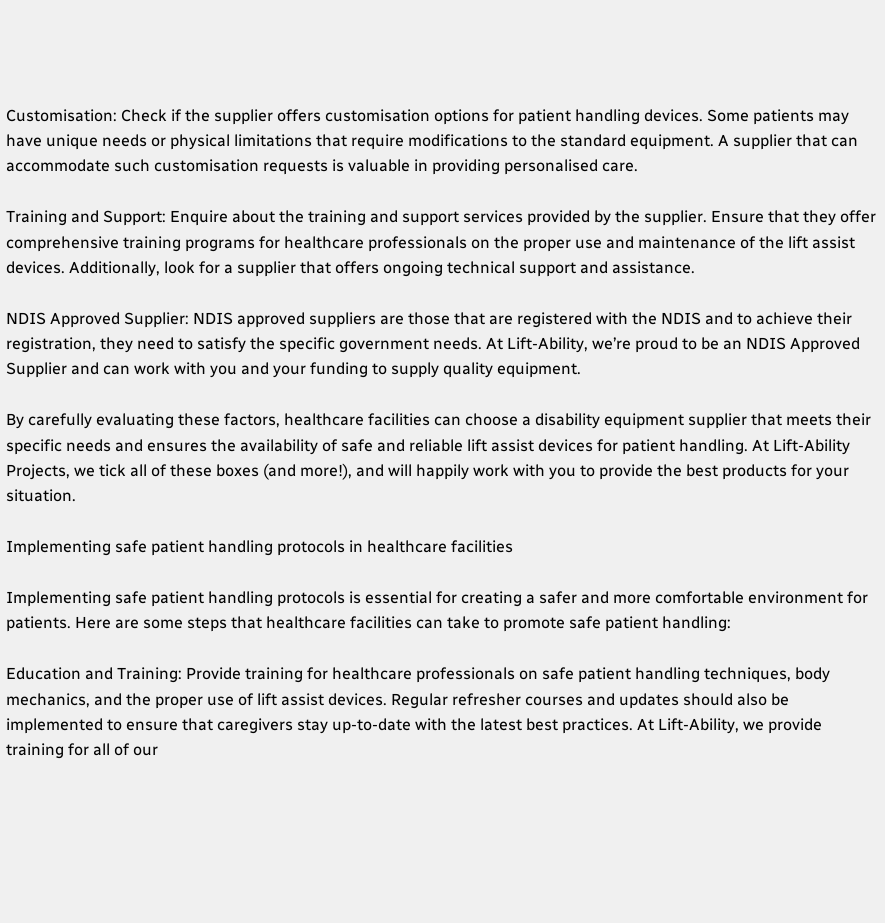Customisation: Check if the supplier offers customisation options for patient handling devices. Some patients may have unique needs or physical limitations that require modifications to the standard equipment. A supplier that can accommodate such customisation requests is valuable in providing personalised care.

Training and Support: Enquire about the training and support services provided by the supplier. Ensure that they offer comprehensive training programs for healthcare professionals on the proper use and maintenance of the lift assist devices. Additionally, look for a supplier that offers ongoing technical support and assistance.

NDIS Approved Supplier: NDIS approved suppliers are those that are registered with the NDIS and to achieve their registration, they need to satisfy the specific government needs. At Lift-Ability, we’re proud to be an NDIS Approved Supplier and can work with you and your funding to supply quality equipment.

By carefully evaluating these factors, healthcare facilities can choose a disability equipment supplier that meets their specific needs and ensures the availability of safe and reliable lift assist devices for patient handling. At Lift-Ability Projects, we tick all of these boxes (and more!), and will happily work with you to provide the best products for your situation.

Implementing safe patient handling protocols in healthcare facilities

Implementing safe patient handling protocols is essential for creating a safer and more comfortable environment for patients. Here are some steps that healthcare facilities can take to promote safe patient handling:

Education and Training: Provide training for healthcare professionals on safe patient handling techniques, body mechanics, and the proper use of lift assist devices. Regular refresher courses and updates should also be implemented to ensure that caregivers stay up-to-date with the latest best practices. At Lift-Ability, we provide training for all of our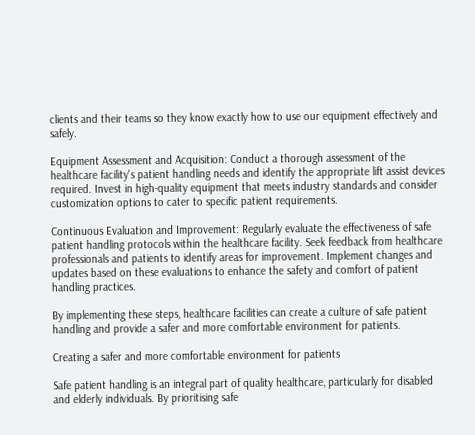clients and their teams so they know exactly how to use our equipment effectively and safely.

Equipment Assessment and Acquisition: Conduct a thorough assessment of the healthcare facility's patient handling needs and identify the appropriate lift assist devices required. Invest in high-quality equipment that meets industry standards and consider customization options to cater to specific patient requirements.

Continuous Evaluation and Improvement: Regularly evaluate the effectiveness of safe patient handling protocols within the healthcare facility. Seek feedback from healthcare professionals and patients to identify areas for improvement. Implement changes and updates based on these evaluations to enhance the safety and comfort of patient handling practices.

By implementing these steps, healthcare facilities can create a culture of safe patient handling and provide a safer and more comfortable environment for patients.

Creating a safer and more comfortable environment for patients

Safe patient handling is an integral part of quality healthcare, particularly for disabled and elderly individuals. By prioritising safe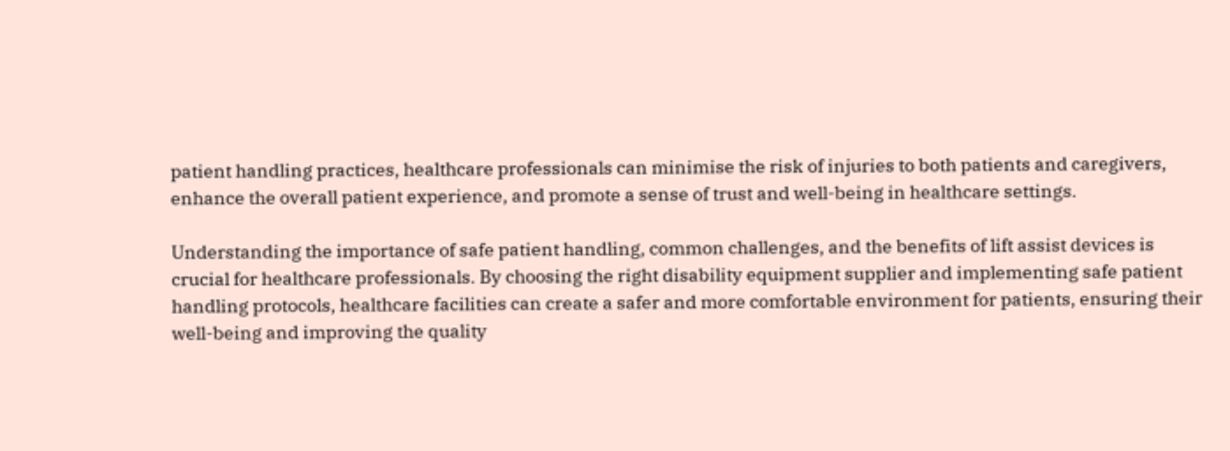patient handling practices, healthcare professionals can minimise the risk of injuries to both patients and caregivers, enhance the overall patient experience, and promote a sense of trust and well-being in healthcare settings.

Understanding the importance of safe patient handling, common challenges, and the benefits of lift assist devices is crucial for healthcare professionals. By choosing the right disability equipment supplier and implementing safe patient handling protocols, healthcare facilities can create a safer and more comfortable environment for patients, ensuring their well-being and improving the quality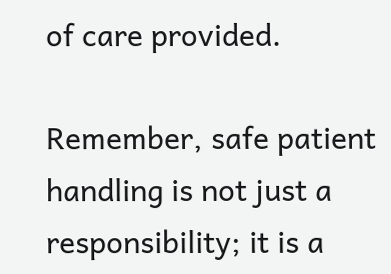of care provided.

Remember, safe patient handling is not just a responsibility; it is a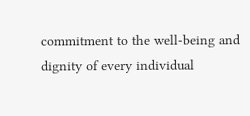commitment to the well-being and dignity of every individual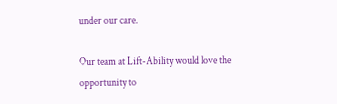under our care.

Our team at Lift-Ability would love the opportunity to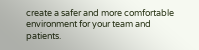create a safer and more comfortable environment for your team and patients.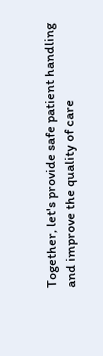Together, let's provide safe patient handling and improve the quality of care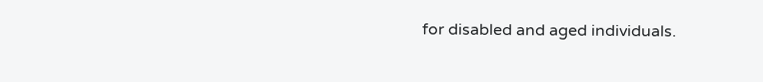for disabled and aged individuals.